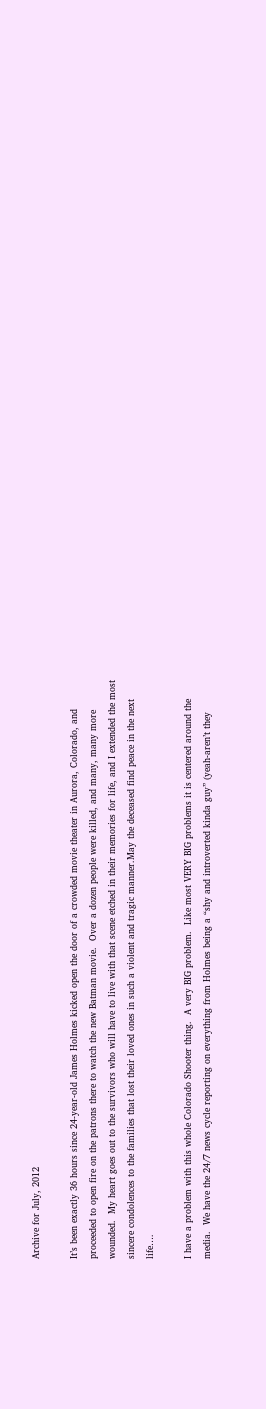Archive for July, 2012

It’s been exactly 36 hours since 24-year-old James Holmes kicked open the door of a crowded movie theater in Aurora, Colorado, and proceeded to open fire on the patrons there to watch the new Batman movie.  Over a dozen people were killed, and many, many more wounded.  My heart goes out to the survivors who will have to live with that scene etched in their memories for life, and I extended the most sincere condolences to the families that lost their loved ones in such a violent and tragic manner.May the deceased find peace in the next life….

I have a problem with this whole Colorado Shooter thing.  A very BIG problem.  Like most VERY BIG problems it is centered around the media.  We have the 24/7 news cycle reporting on everything from Holmes being a “shy and introverted kinda guy” (yeah-aren’t they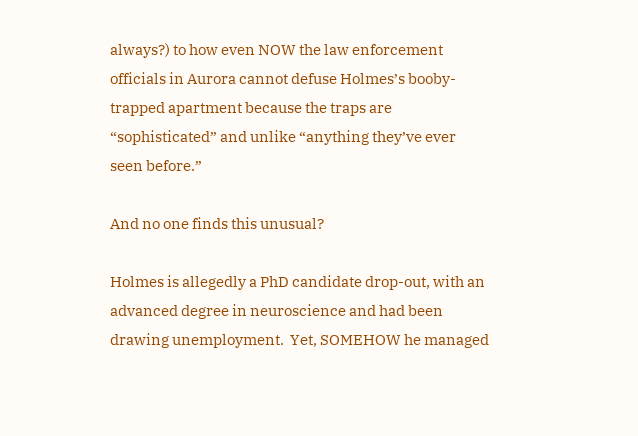always?) to how even NOW the law enforcement officials in Aurora cannot defuse Holmes’s booby-trapped apartment because the traps are “sophisticated” and unlike “anything they’ve ever seen before.”

And no one finds this unusual?

Holmes is allegedly a PhD candidate drop-out, with an advanced degree in neuroscience and had been drawing unemployment.  Yet, SOMEHOW he managed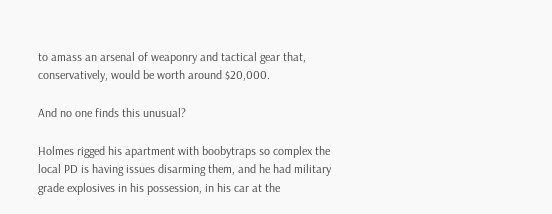to amass an arsenal of weaponry and tactical gear that, conservatively, would be worth around $20,000.

And no one finds this unusual?

Holmes rigged his apartment with boobytraps so complex the local PD is having issues disarming them, and he had military grade explosives in his possession, in his car at the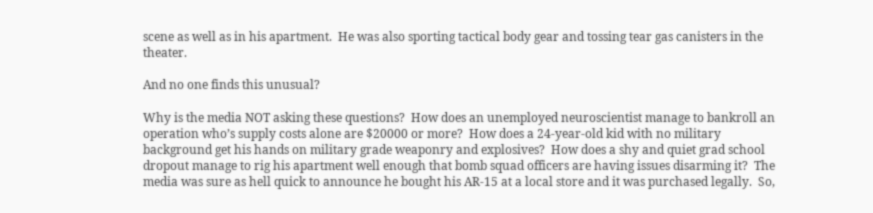scene as well as in his apartment.  He was also sporting tactical body gear and tossing tear gas canisters in the theater.

And no one finds this unusual?

Why is the media NOT asking these questions?  How does an unemployed neuroscientist manage to bankroll an operation who’s supply costs alone are $20000 or more?  How does a 24-year-old kid with no military background get his hands on military grade weaponry and explosives?  How does a shy and quiet grad school dropout manage to rig his apartment well enough that bomb squad officers are having issues disarming it?  The media was sure as hell quick to announce he bought his AR-15 at a local store and it was purchased legally.  So,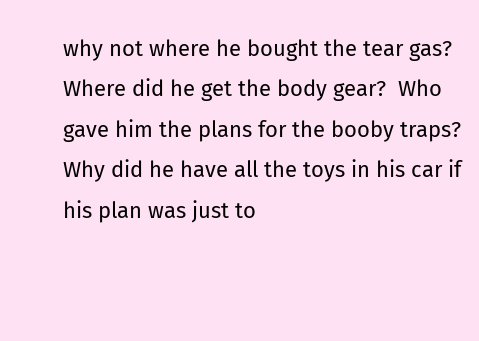why not where he bought the tear gas?  Where did he get the body gear?  Who gave him the plans for the booby traps?  Why did he have all the toys in his car if his plan was just to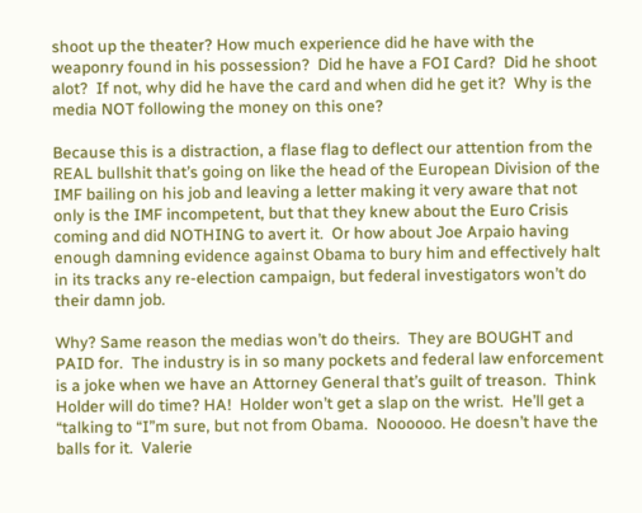shoot up the theater? How much experience did he have with the weaponry found in his possession?  Did he have a FOI Card?  Did he shoot alot?  If not, why did he have the card and when did he get it?  Why is the media NOT following the money on this one?

Because this is a distraction, a flase flag to deflect our attention from the REAL bullshit that’s going on like the head of the European Division of the IMF bailing on his job and leaving a letter making it very aware that not only is the IMF incompetent, but that they knew about the Euro Crisis coming and did NOTHING to avert it.  Or how about Joe Arpaio having enough damning evidence against Obama to bury him and effectively halt in its tracks any re-election campaign, but federal investigators won’t do their damn job.

Why? Same reason the medias won’t do theirs.  They are BOUGHT and PAID for.  The industry is in so many pockets and federal law enforcement is a joke when we have an Attorney General that’s guilt of treason.  Think Holder will do time? HA!  Holder won’t get a slap on the wrist.  He’ll get a “talking to “I”m sure, but not from Obama.  Noooooo. He doesn’t have the balls for it.  Valerie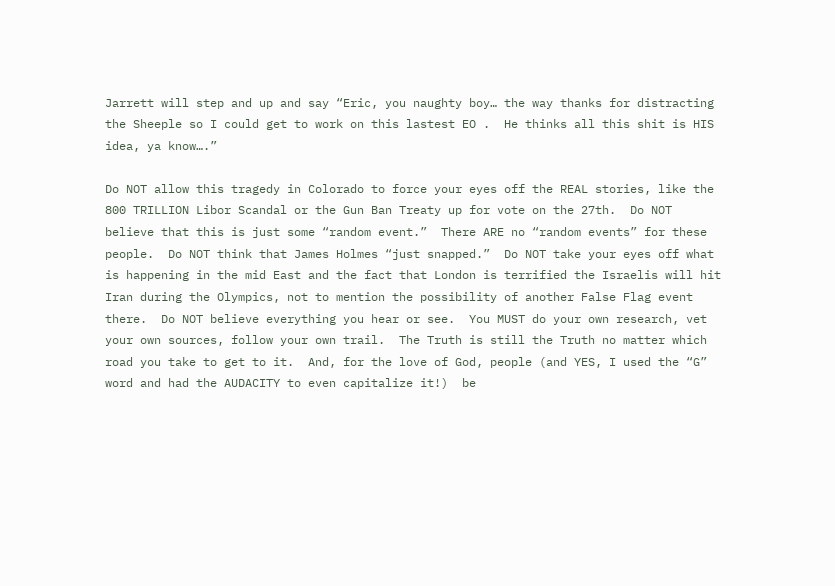Jarrett will step and up and say “Eric, you naughty boy… the way thanks for distracting the Sheeple so I could get to work on this lastest EO .  He thinks all this shit is HIS idea, ya know….”

Do NOT allow this tragedy in Colorado to force your eyes off the REAL stories, like the 800 TRILLION Libor Scandal or the Gun Ban Treaty up for vote on the 27th.  Do NOT believe that this is just some “random event.”  There ARE no “random events” for these people.  Do NOT think that James Holmes “just snapped.”  Do NOT take your eyes off what is happening in the mid East and the fact that London is terrified the Israelis will hit Iran during the Olympics, not to mention the possibility of another False Flag event there.  Do NOT believe everything you hear or see.  You MUST do your own research, vet your own sources, follow your own trail.  The Truth is still the Truth no matter which road you take to get to it.  And, for the love of God, people (and YES, I used the “G” word and had the AUDACITY to even capitalize it!)  be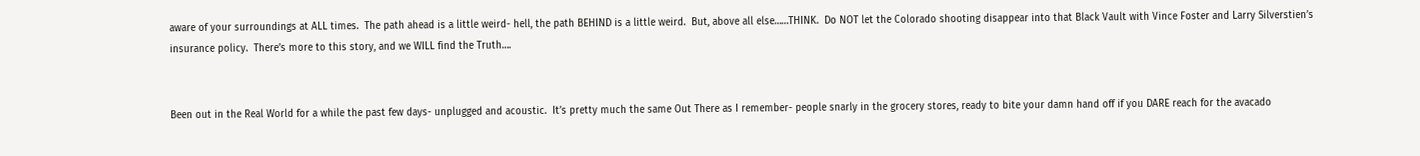aware of your surroundings at ALL times.  The path ahead is a little weird- hell, the path BEHIND is a little weird.  But, above all else……THINK.  Do NOT let the Colorado shooting disappear into that Black Vault with Vince Foster and Larry Silverstien’s insurance policy.  There’s more to this story, and we WILL find the Truth….


Been out in the Real World for a while the past few days- unplugged and acoustic.  It’s pretty much the same Out There as I remember- people snarly in the grocery stores, ready to bite your damn hand off if you DARE reach for the avacado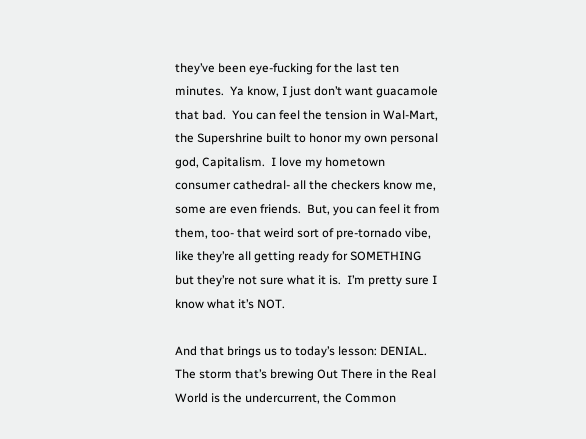they’ve been eye-fucking for the last ten minutes.  Ya know, I just don’t want guacamole that bad.  You can feel the tension in Wal-Mart, the Supershrine built to honor my own personal god, Capitalism.  I love my hometown consumer cathedral- all the checkers know me, some are even friends.  But, you can feel it from them, too- that weird sort of pre-tornado vibe, like they’re all getting ready for SOMETHING but they’re not sure what it is.  I’m pretty sure I know what it’s NOT.

And that brings us to today’s lesson: DENIAL.  The storm that’s brewing Out There in the Real World is the undercurrent, the Common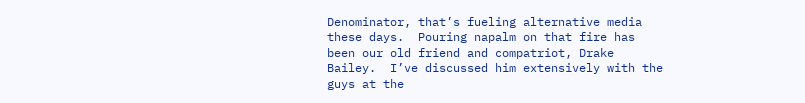Denominator, that’s fueling alternative media these days.  Pouring napalm on that fire has been our old friend and compatriot, Drake Bailey.  I’ve discussed him extensively with the guys at the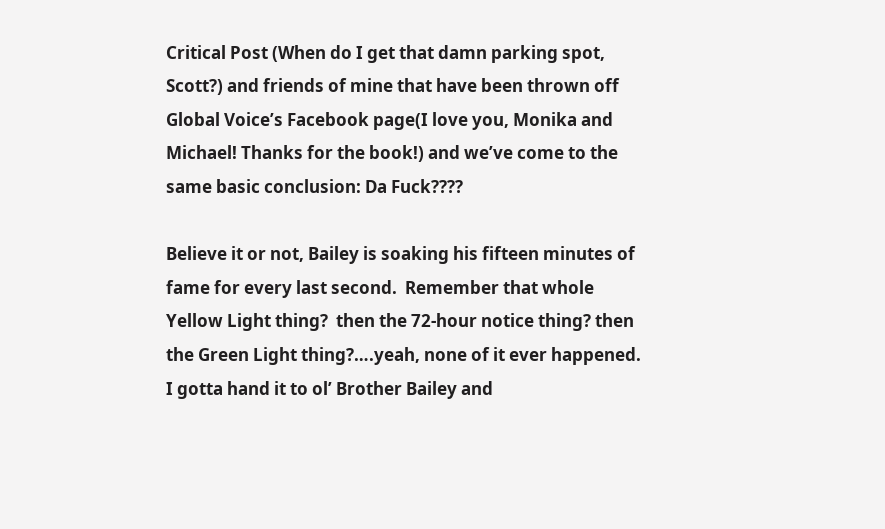Critical Post (When do I get that damn parking spot, Scott?) and friends of mine that have been thrown off Global Voice’s Facebook page(I love you, Monika and Michael! Thanks for the book!) and we’ve come to the same basic conclusion: Da Fuck????

Believe it or not, Bailey is soaking his fifteen minutes of fame for every last second.  Remember that whole Yellow Light thing?  then the 72-hour notice thing? then the Green Light thing?….yeah, none of it ever happened.  I gotta hand it to ol’ Brother Bailey and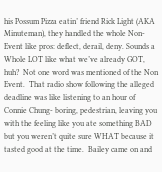his Possum Pizza eatin’ friend Rick Light (AKA Minuteman), they handled the whole Non-Event like pros: deflect, derail, deny. Sounds a Whole LOT like what we’ve already GOT, huh?  Not one word was mentioned of the Non Event.  That radio show following the alleged deadline was like listening to an hour of Connie Chung- boring, pedestrian, leaving you with the feeling like you ate something BAD but you weren’t quite sure WHAT because it tasted good at the time.  Bailey came on and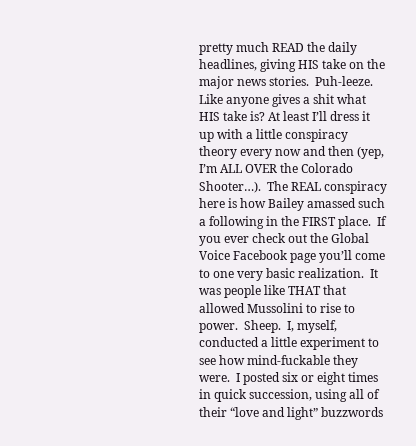pretty much READ the daily headlines, giving HIS take on the major news stories.  Puh-leeze.  Like anyone gives a shit what HIS take is? At least I’ll dress it up with a little conspiracy theory every now and then (yep, I’m ALL OVER the Colorado Shooter…).  The REAL conspiracy here is how Bailey amassed such a following in the FIRST place.  If you ever check out the Global Voice Facebook page you’ll come to one very basic realization.  It was people like THAT that allowed Mussolini to rise to power.  Sheep.  I, myself, conducted a little experiment to see how mind-fuckable they were.  I posted six or eight times in quick succession, using all of their “love and light” buzzwords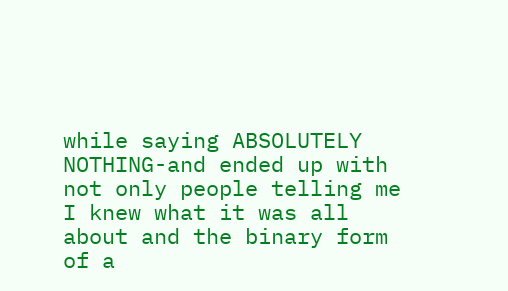while saying ABSOLUTELY NOTHING-and ended up with not only people telling me I knew what it was all about and the binary form of a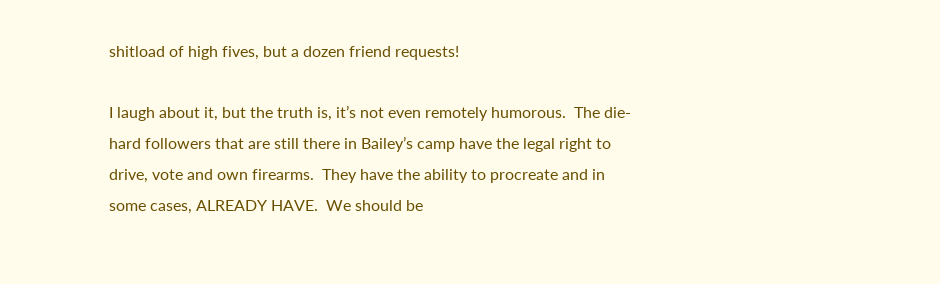shitload of high fives, but a dozen friend requests!

I laugh about it, but the truth is, it’s not even remotely humorous.  The die-hard followers that are still there in Bailey’s camp have the legal right to drive, vote and own firearms.  They have the ability to procreate and in some cases, ALREADY HAVE.  We should be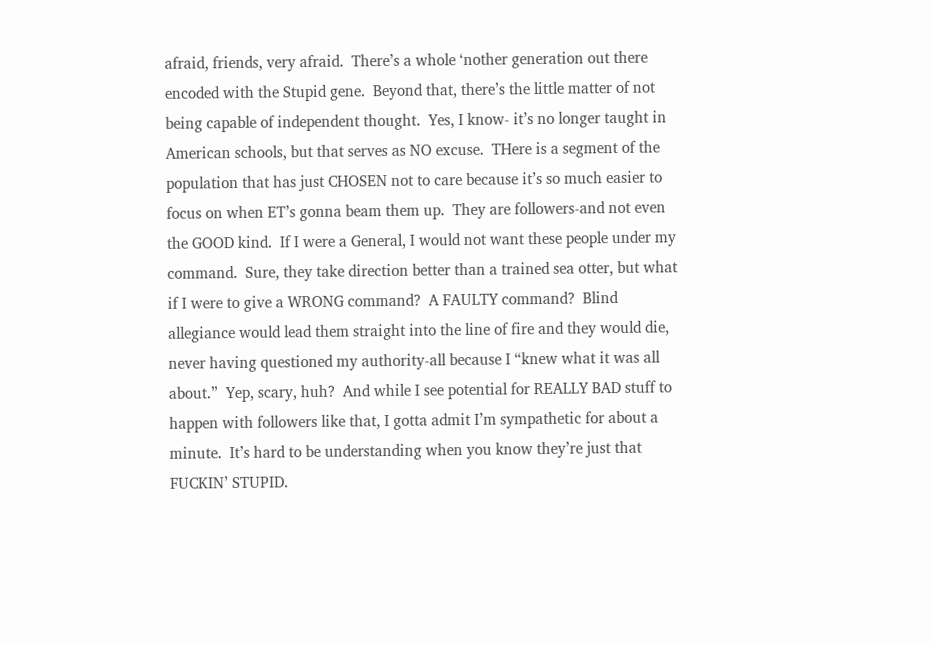afraid, friends, very afraid.  There’s a whole ‘nother generation out there encoded with the Stupid gene.  Beyond that, there’s the little matter of not being capable of independent thought.  Yes, I know- it’s no longer taught in American schools, but that serves as NO excuse.  THere is a segment of the population that has just CHOSEN not to care because it’s so much easier to focus on when ET’s gonna beam them up.  They are followers-and not even the GOOD kind.  If I were a General, I would not want these people under my command.  Sure, they take direction better than a trained sea otter, but what if I were to give a WRONG command?  A FAULTY command?  Blind allegiance would lead them straight into the line of fire and they would die, never having questioned my authority-all because I “knew what it was all about.”  Yep, scary, huh?  And while I see potential for REALLY BAD stuff to happen with followers like that, I gotta admit I’m sympathetic for about a minute.  It’s hard to be understanding when you know they’re just that FUCKIN’ STUPID.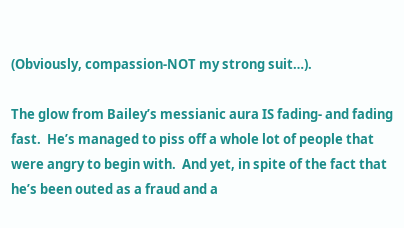(Obviously, compassion-NOT my strong suit…).

The glow from Bailey’s messianic aura IS fading- and fading fast.  He’s managed to piss off a whole lot of people that were angry to begin with.  And yet, in spite of the fact that he’s been outed as a fraud and a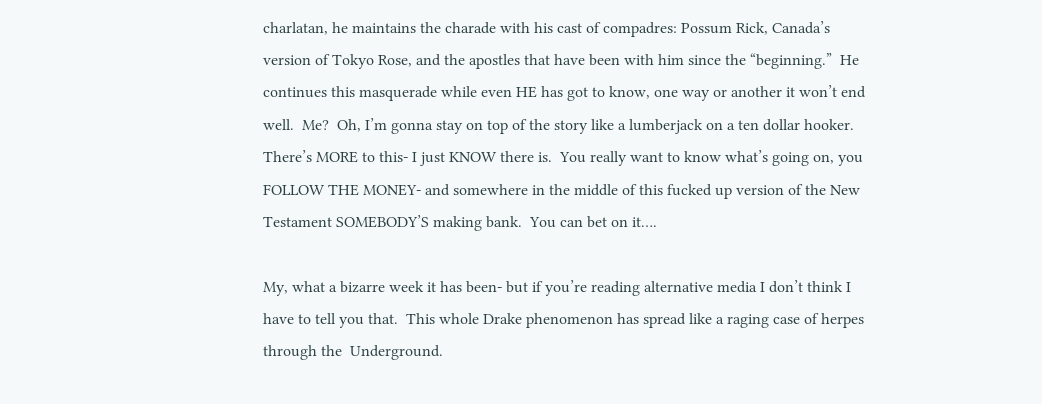charlatan, he maintains the charade with his cast of compadres: Possum Rick, Canada’s version of Tokyo Rose, and the apostles that have been with him since the “beginning.”  He continues this masquerade while even HE has got to know, one way or another it won’t end well.  Me?  Oh, I’m gonna stay on top of the story like a lumberjack on a ten dollar hooker.  There’s MORE to this- I just KNOW there is.  You really want to know what’s going on, you FOLLOW THE MONEY- and somewhere in the middle of this fucked up version of the New Testament SOMEBODY’S making bank.  You can bet on it….

My, what a bizarre week it has been- but if you’re reading alternative media I don’t think I have to tell you that.  This whole Drake phenomenon has spread like a raging case of herpes through the  Underground.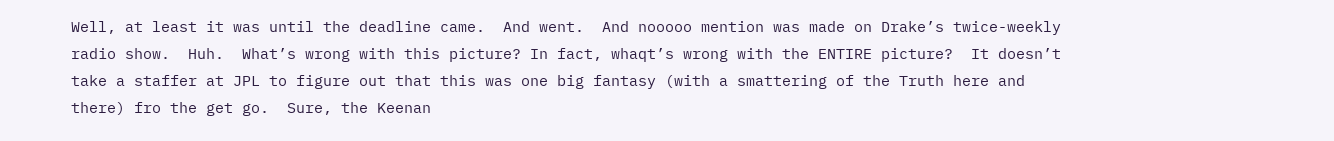Well, at least it was until the deadline came.  And went.  And nooooo mention was made on Drake’s twice-weekly radio show.  Huh.  What’s wrong with this picture? In fact, whaqt’s wrong with the ENTIRE picture?  It doesn’t take a staffer at JPL to figure out that this was one big fantasy (with a smattering of the Truth here and there) fro the get go.  Sure, the Keenan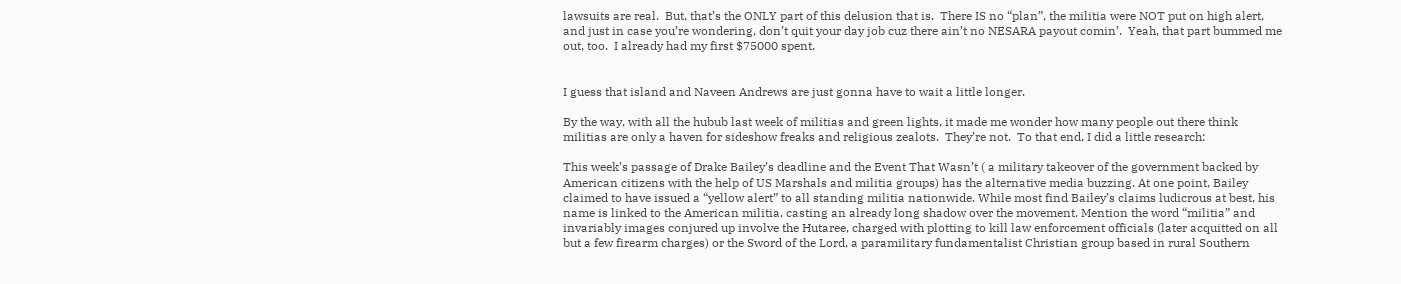lawsuits are real.  But, that’s the ONLY part of this delusion that is.  There IS no “plan”, the militia were NOT put on high alert, and just in case you’re wondering, don’t quit your day job cuz there ain’t no NESARA payout comin’.  Yeah, that part bummed me out, too.  I already had my first $75000 spent.


I guess that island and Naveen Andrews are just gonna have to wait a little longer.

By the way, with all the hubub last week of militias and green lights, it made me wonder how many people out there think militias are only a haven for sideshow freaks and religious zealots.  They’re not.  To that end, I did a little research:

This week’s passage of Drake Bailey’s deadline and the Event That Wasn’t ( a military takeover of the government backed by American citizens with the help of US Marshals and militia groups) has the alternative media buzzing. At one point, Bailey claimed to have issued a “yellow alert” to all standing militia nationwide. While most find Bailey’s claims ludicrous at best, his name is linked to the American militia, casting an already long shadow over the movement. Mention the word “militia” and invariably images conjured up involve the Hutaree, charged with plotting to kill law enforcement officials (later acquitted on all but a few firearm charges) or the Sword of the Lord, a paramilitary fundamentalist Christian group based in rural Southern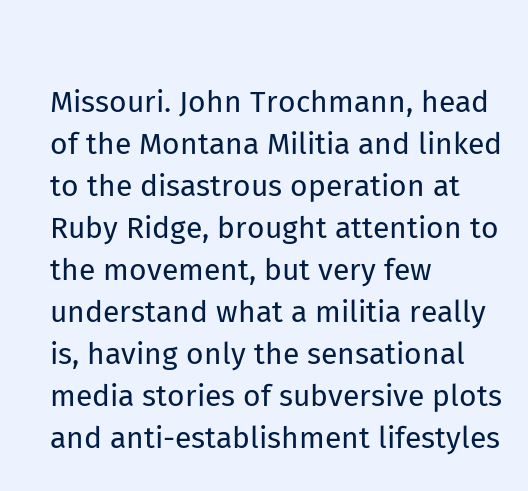Missouri. John Trochmann, head of the Montana Militia and linked to the disastrous operation at Ruby Ridge, brought attention to the movement, but very few understand what a militia really is, having only the sensational media stories of subversive plots and anti-establishment lifestyles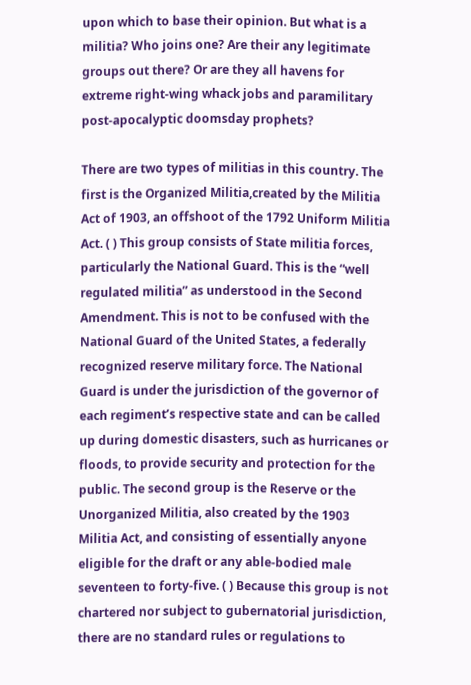upon which to base their opinion. But what is a militia? Who joins one? Are their any legitimate groups out there? Or are they all havens for extreme right-wing whack jobs and paramilitary post-apocalyptic doomsday prophets?

There are two types of militias in this country. The first is the Organized Militia,created by the Militia Act of 1903, an offshoot of the 1792 Uniform Militia Act. ( ) This group consists of State militia forces, particularly the National Guard. This is the “well regulated militia” as understood in the Second Amendment. This is not to be confused with the National Guard of the United States, a federally recognized reserve military force. The National Guard is under the jurisdiction of the governor of each regiment’s respective state and can be called up during domestic disasters, such as hurricanes or floods, to provide security and protection for the public. The second group is the Reserve or the Unorganized Militia, also created by the 1903 Militia Act, and consisting of essentially anyone eligible for the draft or any able-bodied male seventeen to forty-five. ( ) Because this group is not chartered nor subject to gubernatorial jurisdiction, there are no standard rules or regulations to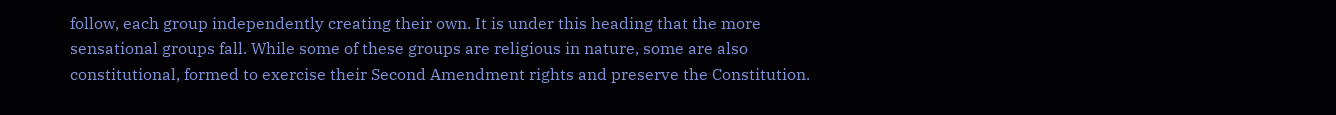follow, each group independently creating their own. It is under this heading that the more sensational groups fall. While some of these groups are religious in nature, some are also constitutional, formed to exercise their Second Amendment rights and preserve the Constitution.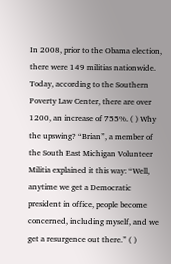In 2008, prior to the Obama election, there were 149 militias nationwide. Today, according to the Southern Poverty Law Center, there are over 1200, an increase of 755%. ( ) Why the upswing? “Brian”, a member of the South East Michigan Volunteer Militia explained it this way: “Well, anytime we get a Democratic president in office, people become concerned, including myself, and we get a resurgence out there.” ( )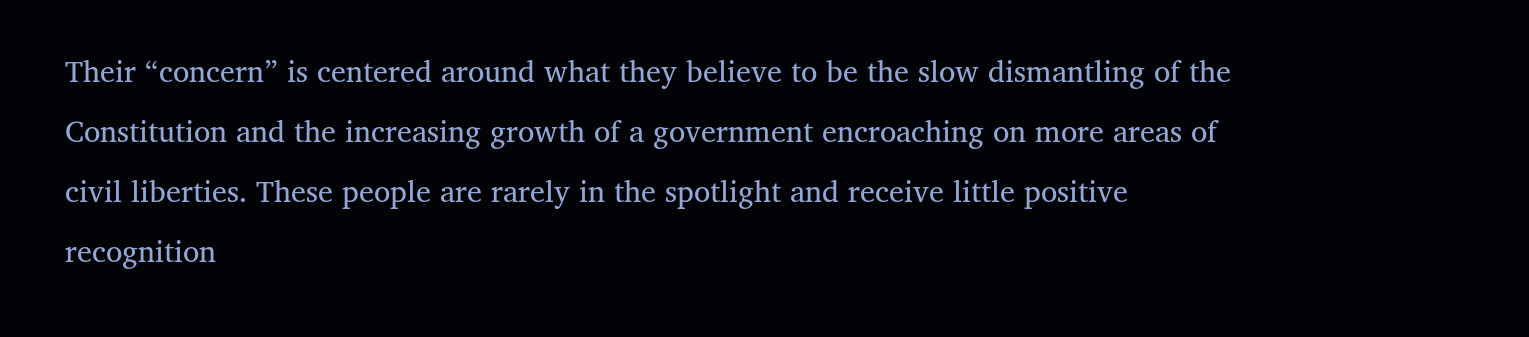Their “concern” is centered around what they believe to be the slow dismantling of the Constitution and the increasing growth of a government encroaching on more areas of civil liberties. These people are rarely in the spotlight and receive little positive recognition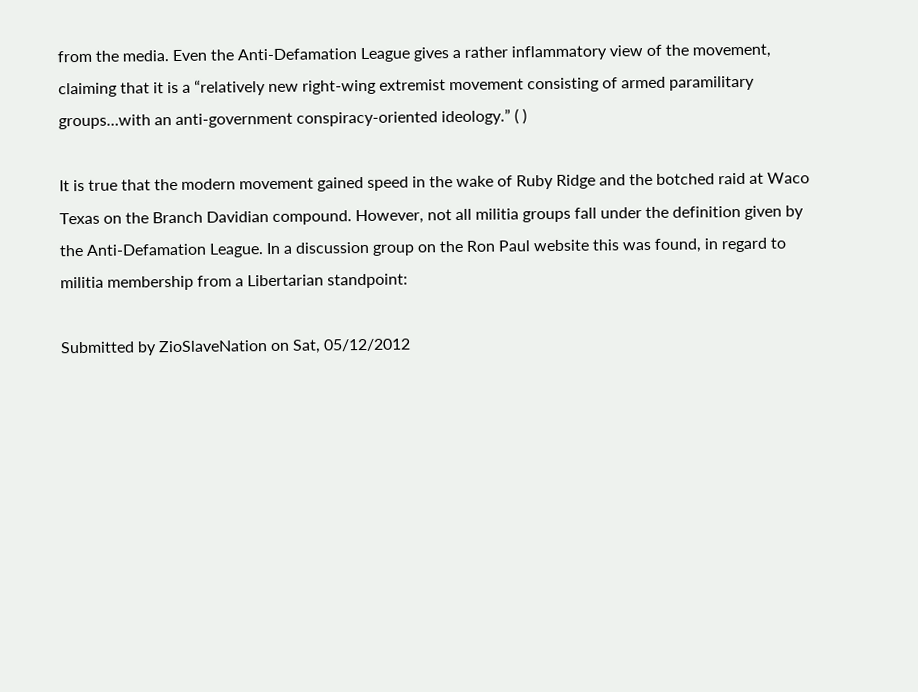from the media. Even the Anti-Defamation League gives a rather inflammatory view of the movement, claiming that it is a “relatively new right-wing extremist movement consisting of armed paramilitary groups…with an anti-government conspiracy-oriented ideology.” ( )

It is true that the modern movement gained speed in the wake of Ruby Ridge and the botched raid at Waco Texas on the Branch Davidian compound. However, not all militia groups fall under the definition given by the Anti-Defamation League. In a discussion group on the Ron Paul website this was found, in regard to militia membership from a Libertarian standpoint:

Submitted by ZioSlaveNation on Sat, 05/12/2012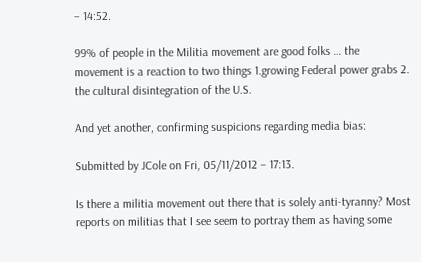– 14:52.

99% of people in the Militia movement are good folks … the movement is a reaction to two things 1.growing Federal power grabs 2. the cultural disintegration of the U.S.

And yet another, confirming suspicions regarding media bias:

Submitted by JCole on Fri, 05/11/2012 – 17:13.

Is there a militia movement out there that is solely anti-tyranny? Most reports on militias that I see seem to portray them as having some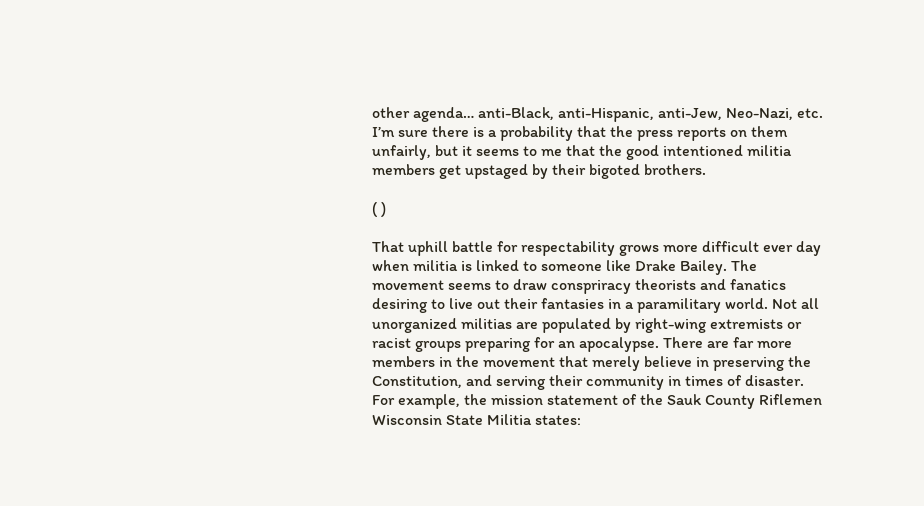other agenda… anti-Black, anti-Hispanic, anti-Jew, Neo-Nazi, etc. I’m sure there is a probability that the press reports on them unfairly, but it seems to me that the good intentioned militia members get upstaged by their bigoted brothers.

( )

That uphill battle for respectability grows more difficult ever day when militia is linked to someone like Drake Bailey. The movement seems to draw conspriracy theorists and fanatics desiring to live out their fantasies in a paramilitary world. Not all unorganized militias are populated by right-wing extremists or racist groups preparing for an apocalypse. There are far more members in the movement that merely believe in preserving the Constitution, and serving their community in times of disaster. For example, the mission statement of the Sauk County Riflemen Wisconsin State Militia states: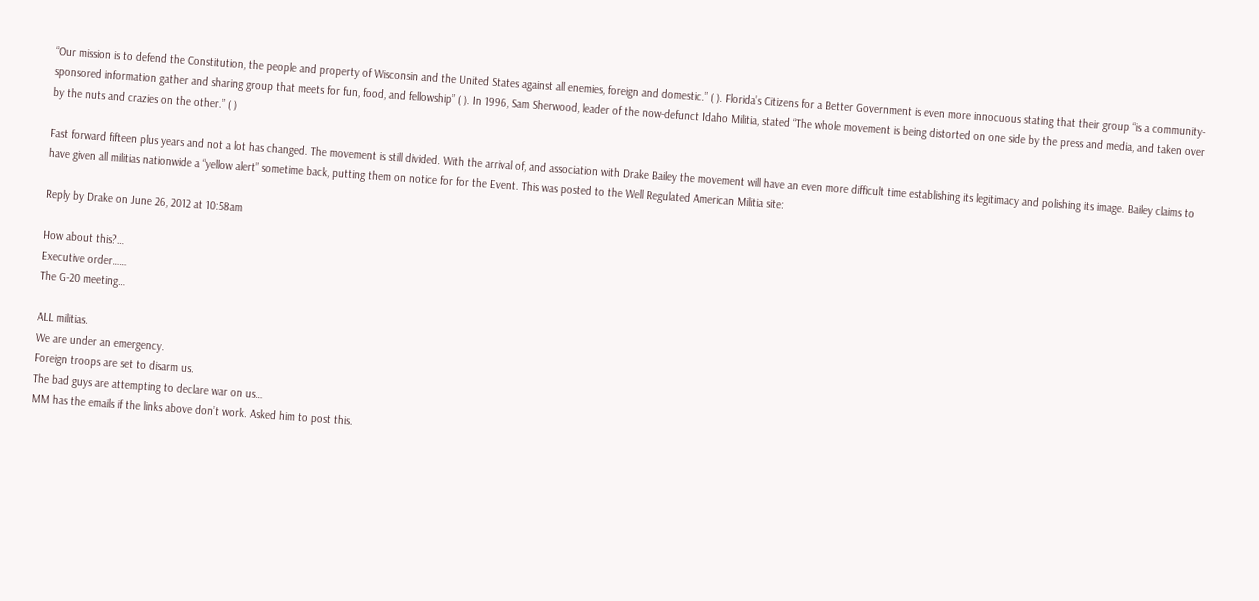“Our mission is to defend the Constitution, the people and property of Wisconsin and the United States against all enemies, foreign and domestic.” ( ). Florida’s Citizens for a Better Government is even more innocuous stating that their group “is a community-sponsored information gather and sharing group that meets for fun, food, and fellowship” ( ). In 1996, Sam Sherwood, leader of the now-defunct Idaho Militia, stated “The whole movement is being distorted on one side by the press and media, and taken over by the nuts and crazies on the other.” ( )

Fast forward fifteen plus years and not a lot has changed. The movement is still divided. With the arrival of, and association with Drake Bailey the movement will have an even more difficult time establishing its legitimacy and polishing its image. Bailey claims to have given all militias nationwide a “yellow alert” sometime back, putting them on notice for for the Event. This was posted to the Well Regulated American Militia site:

Reply by Drake on June 26, 2012 at 10:58am

How about this?…
Executive order……
The G-20 meeting…

ALL militias.
We are under an emergency.
Foreign troops are set to disarm us.
The bad guys are attempting to declare war on us…
MM has the emails if the links above don’t work. Asked him to post this.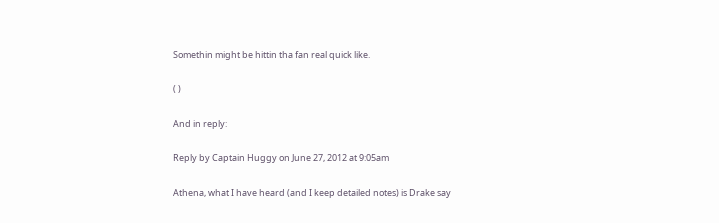Somethin might be hittin tha fan real quick like.

( )

And in reply:

Reply by Captain Huggy on June 27, 2012 at 9:05am

Athena, what I have heard (and I keep detailed notes) is Drake say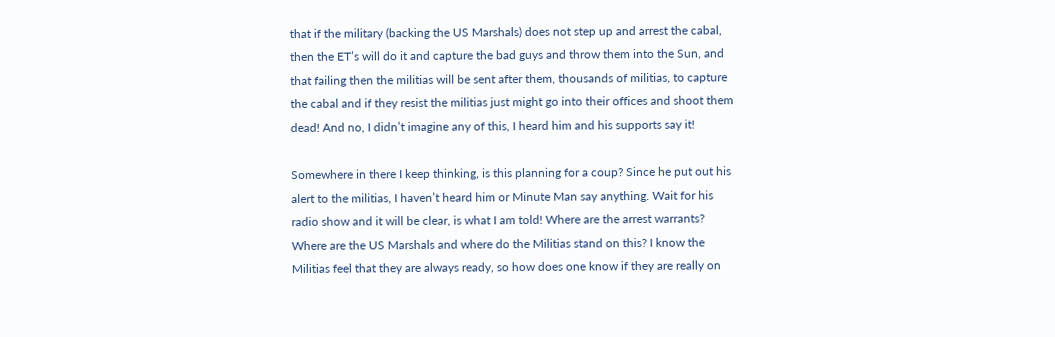that if the military (backing the US Marshals) does not step up and arrest the cabal, then the ET’s will do it and capture the bad guys and throw them into the Sun, and that failing then the militias will be sent after them, thousands of militias, to capture the cabal and if they resist the militias just might go into their offices and shoot them dead! And no, I didn’t imagine any of this, I heard him and his supports say it!

Somewhere in there I keep thinking, is this planning for a coup? Since he put out his alert to the militias, I haven’t heard him or Minute Man say anything. Wait for his radio show and it will be clear, is what I am told! Where are the arrest warrants? Where are the US Marshals and where do the Militias stand on this? I know the Militias feel that they are always ready, so how does one know if they are really on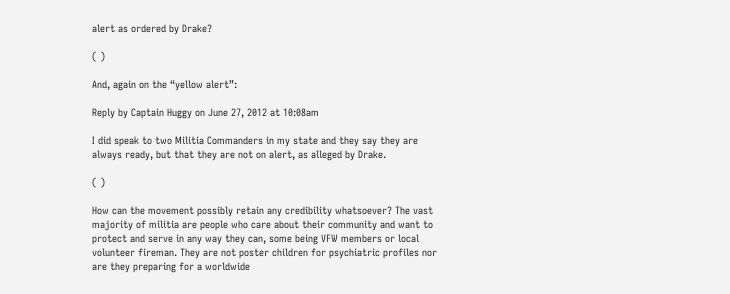alert as ordered by Drake?

( )

And, again on the “yellow alert”:

Reply by Captain Huggy on June 27, 2012 at 10:08am

I did speak to two Militia Commanders in my state and they say they are always ready, but that they are not on alert, as alleged by Drake.

( )

How can the movement possibly retain any credibility whatsoever? The vast majority of militia are people who care about their community and want to protect and serve in any way they can, some being VFW members or local volunteer fireman. They are not poster children for psychiatric profiles nor are they preparing for a worldwide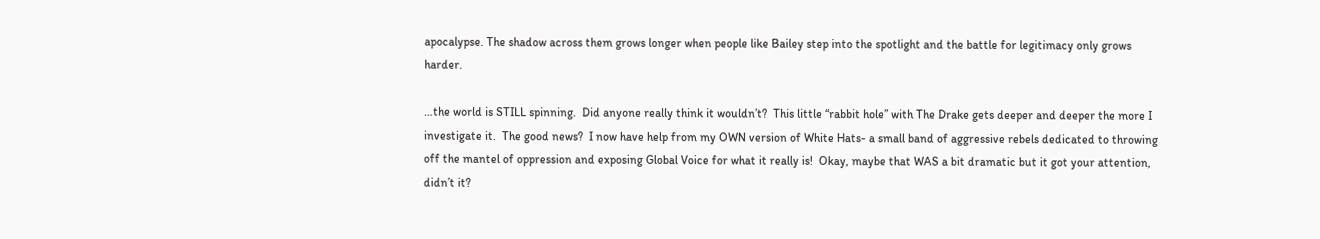apocalypse. The shadow across them grows longer when people like Bailey step into the spotlight and the battle for legitimacy only grows harder.

…the world is STILL spinning.  Did anyone really think it wouldn’t?  This little “rabbit hole” with The Drake gets deeper and deeper the more I investigate it.  The good news?  I now have help from my OWN version of White Hats- a small band of aggressive rebels dedicated to throwing off the mantel of oppression and exposing Global Voice for what it really is!  Okay, maybe that WAS a bit dramatic but it got your attention, didn’t it?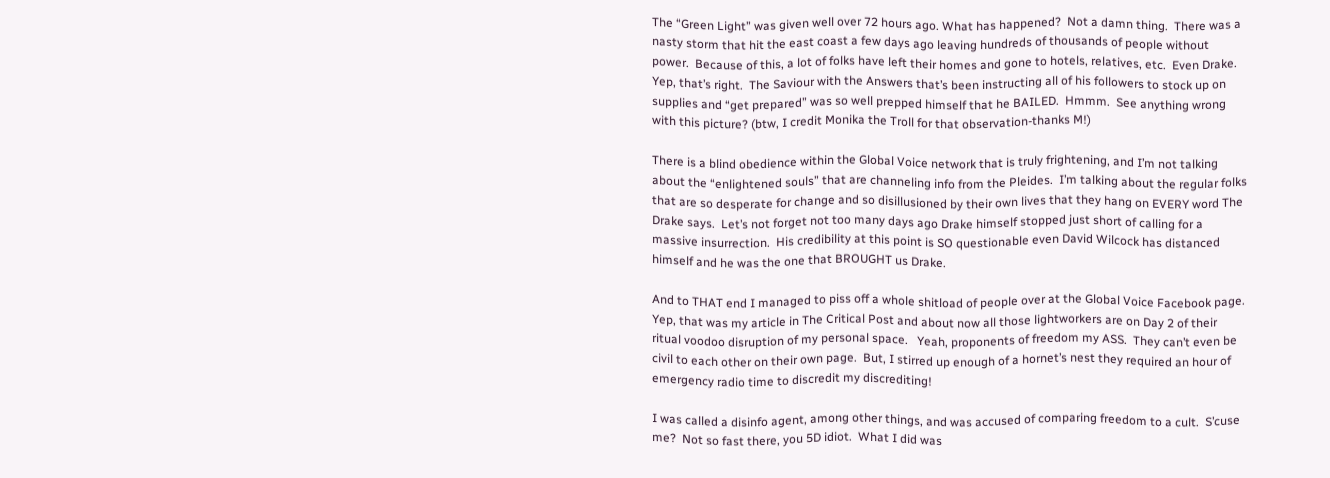The “Green Light” was given well over 72 hours ago. What has happened?  Not a damn thing.  There was a nasty storm that hit the east coast a few days ago leaving hundreds of thousands of people without power.  Because of this, a lot of folks have left their homes and gone to hotels, relatives, etc.  Even Drake.  Yep, that’s right.  The Saviour with the Answers that’s been instructing all of his followers to stock up on supplies and “get prepared” was so well prepped himself that he BAILED.  Hmmm.  See anything wrong with this picture? (btw, I credit Monika the Troll for that observation-thanks M!)

There is a blind obedience within the Global Voice network that is truly frightening, and I’m not talking about the “enlightened souls” that are channeling info from the Pleides.  I’m talking about the regular folks that are so desperate for change and so disillusioned by their own lives that they hang on EVERY word The Drake says.  Let’s not forget not too many days ago Drake himself stopped just short of calling for a massive insurrection.  His credibility at this point is SO questionable even David Wilcock has distanced himself and he was the one that BROUGHT us Drake.

And to THAT end I managed to piss off a whole shitload of people over at the Global Voice Facebook page.  Yep, that was my article in The Critical Post and about now all those lightworkers are on Day 2 of their ritual voodoo disruption of my personal space.   Yeah, proponents of freedom my ASS.  They can’t even be civil to each other on their own page.  But, I stirred up enough of a hornet’s nest they required an hour of emergency radio time to discredit my discrediting!

I was called a disinfo agent, among other things, and was accused of comparing freedom to a cult.  S’cuse me?  Not so fast there, you 5D idiot.  What I did was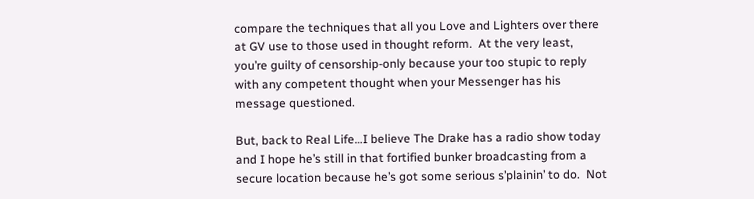compare the techniques that all you Love and Lighters over there at GV use to those used in thought reform.  At the very least, you’re guilty of censorship-only because your too stupic to reply with any competent thought when your Messenger has his message questioned.

But, back to Real Life…I believe The Drake has a radio show today and I hope he’s still in that fortified bunker broadcasting from a secure location because he’s got some serious s’plainin’ to do.  Not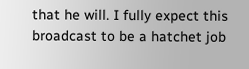that he will. I fully expect this broadcast to be a hatchet job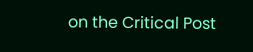on the Critical Post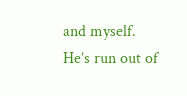and myself.  He’s run out of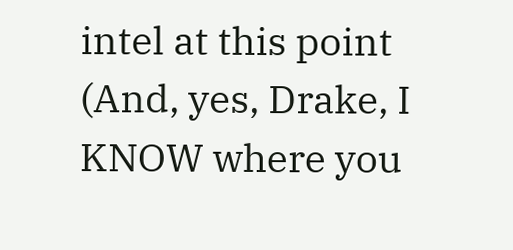intel at this point (And, yes, Drake, I KNOW where you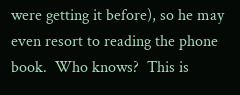were getting it before), so he may even resort to reading the phone book.  Who knows?  This is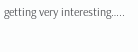getting very interesting…..